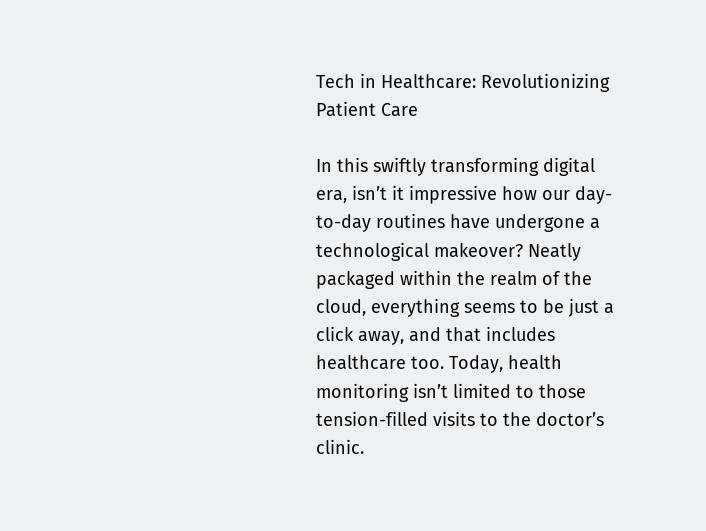Tech in Healthcare: Revolutionizing Patient Care

In this swiftly transforming digital era, isn’t it impressive how our day-to-day routines have undergone a technological makeover? Neatly packaged within the realm of the cloud, everything seems to be just a click away, and that includes healthcare too. Today, health monitoring isn’t limited to those tension-filled visits to the doctor’s clinic.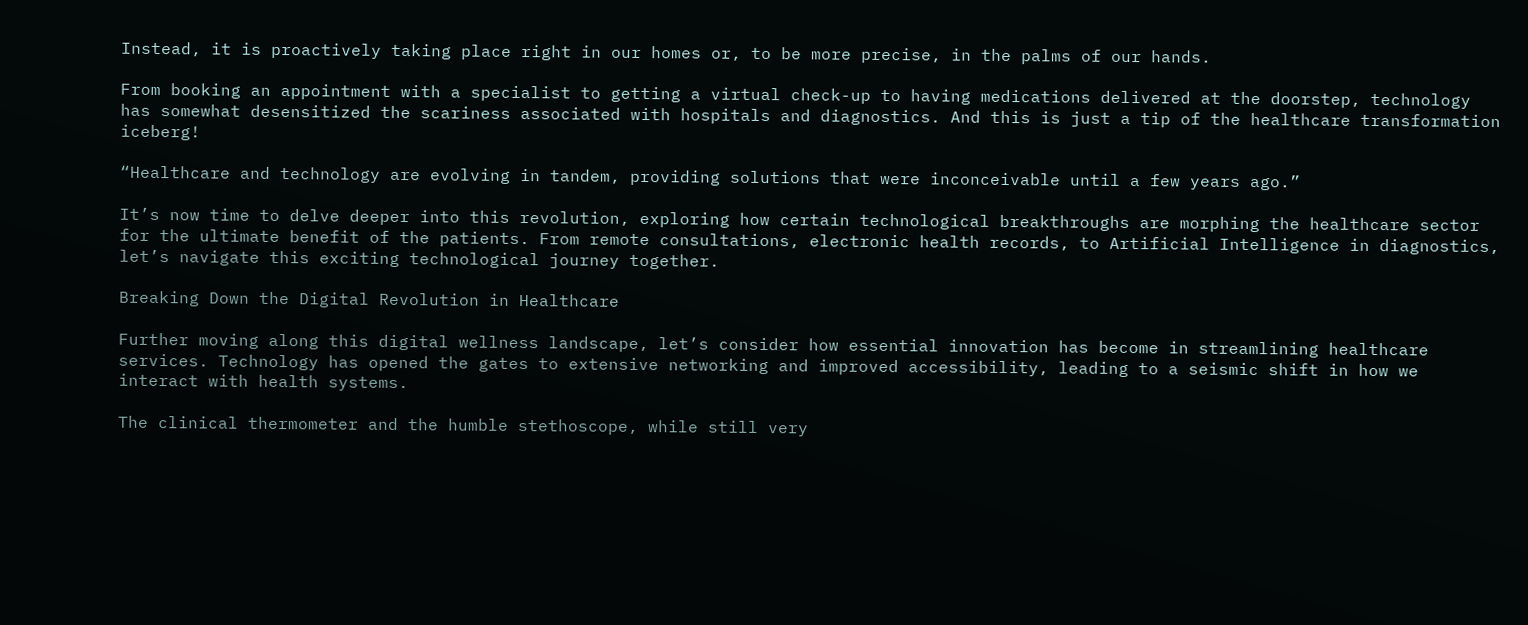Instead, it is proactively taking place right in our homes or, to be more precise, in the palms of our hands.

From booking an appointment with a specialist to getting a virtual check-up to having medications delivered at the doorstep, technology has somewhat desensitized the scariness associated with hospitals and diagnostics. And this is just a tip of the healthcare transformation iceberg!

“Healthcare and technology are evolving in tandem, providing solutions that were inconceivable until a few years ago.”

It’s now time to delve deeper into this revolution, exploring how certain technological breakthroughs are morphing the healthcare sector for the ultimate benefit of the patients. From remote consultations, electronic health records, to Artificial Intelligence in diagnostics, let’s navigate this exciting technological journey together.

Breaking Down the Digital Revolution in Healthcare

Further moving along this digital wellness landscape, let’s consider how essential innovation has become in streamlining healthcare services. Technology has opened the gates to extensive networking and improved accessibility, leading to a seismic shift in how we interact with health systems.

The clinical thermometer and the humble stethoscope, while still very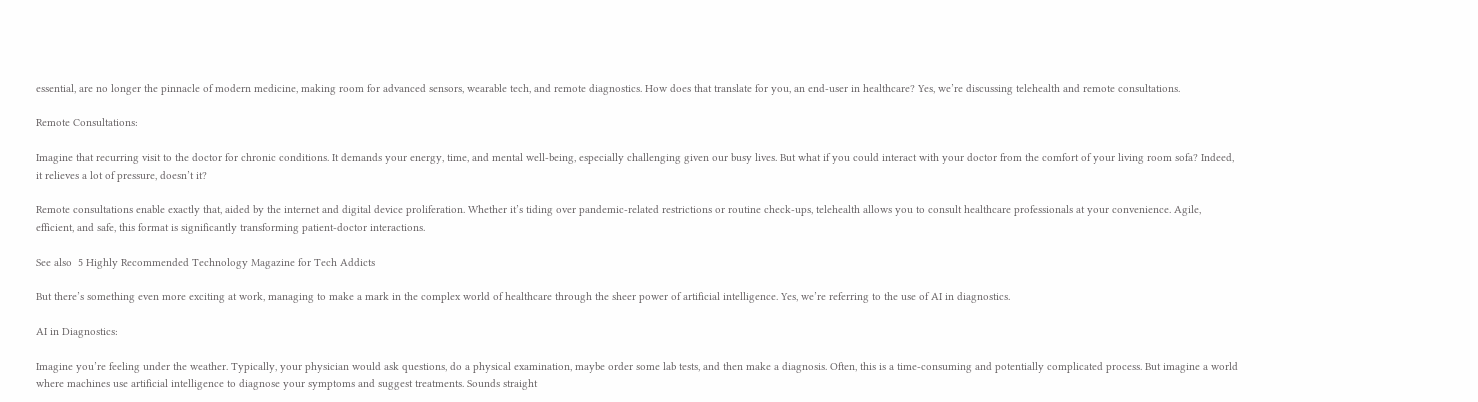essential, are no longer the pinnacle of modern medicine, making room for advanced sensors, wearable tech, and remote diagnostics. How does that translate for you, an end-user in healthcare? Yes, we’re discussing telehealth and remote consultations.

Remote Consultations:

Imagine that recurring visit to the doctor for chronic conditions. It demands your energy, time, and mental well-being, especially challenging given our busy lives. But what if you could interact with your doctor from the comfort of your living room sofa? Indeed, it relieves a lot of pressure, doesn’t it?

Remote consultations enable exactly that, aided by the internet and digital device proliferation. Whether it’s tiding over pandemic-related restrictions or routine check-ups, telehealth allows you to consult healthcare professionals at your convenience. Agile, efficient, and safe, this format is significantly transforming patient-doctor interactions.

See also  5 Highly Recommended Technology Magazine for Tech Addicts

But there’s something even more exciting at work, managing to make a mark in the complex world of healthcare through the sheer power of artificial intelligence. Yes, we’re referring to the use of AI in diagnostics.

AI in Diagnostics:

Imagine you’re feeling under the weather. Typically, your physician would ask questions, do a physical examination, maybe order some lab tests, and then make a diagnosis. Often, this is a time-consuming and potentially complicated process. But imagine a world where machines use artificial intelligence to diagnose your symptoms and suggest treatments. Sounds straight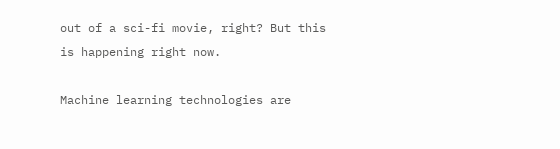out of a sci-fi movie, right? But this is happening right now.

Machine learning technologies are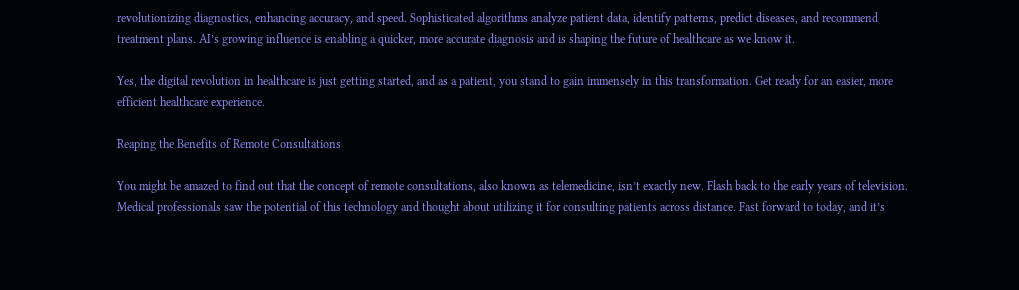revolutionizing diagnostics, enhancing accuracy, and speed. Sophisticated algorithms analyze patient data, identify patterns, predict diseases, and recommend treatment plans. AI’s growing influence is enabling a quicker, more accurate diagnosis and is shaping the future of healthcare as we know it.

Yes, the digital revolution in healthcare is just getting started, and as a patient, you stand to gain immensely in this transformation. Get ready for an easier, more efficient healthcare experience.

Reaping the Benefits of Remote Consultations

You might be amazed to find out that the concept of remote consultations, also known as telemedicine, isn’t exactly new. Flash back to the early years of television. Medical professionals saw the potential of this technology and thought about utilizing it for consulting patients across distance. Fast forward to today, and it’s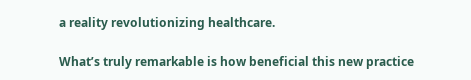a reality revolutionizing healthcare.

What’s truly remarkable is how beneficial this new practice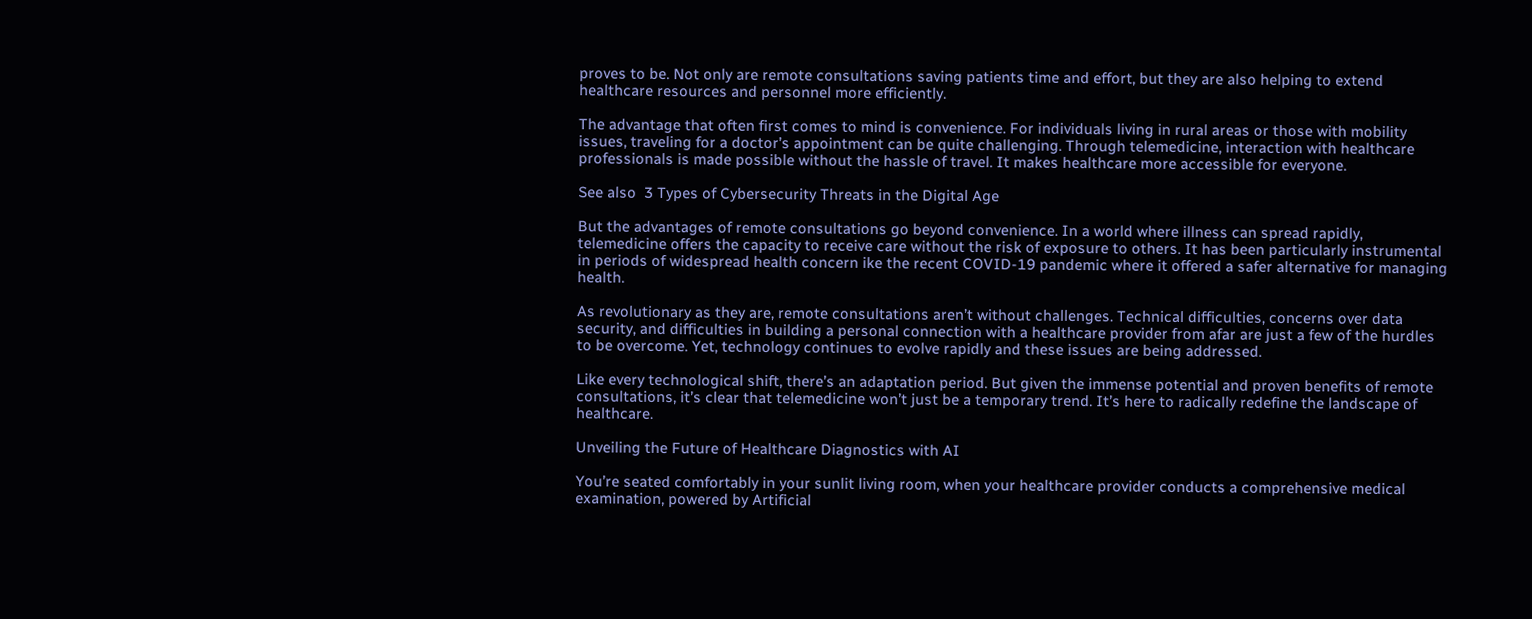proves to be. Not only are remote consultations saving patients time and effort, but they are also helping to extend healthcare resources and personnel more efficiently.

The advantage that often first comes to mind is convenience. For individuals living in rural areas or those with mobility issues, traveling for a doctor’s appointment can be quite challenging. Through telemedicine, interaction with healthcare professionals is made possible without the hassle of travel. It makes healthcare more accessible for everyone.

See also  3 Types of Cybersecurity Threats in the Digital Age

But the advantages of remote consultations go beyond convenience. In a world where illness can spread rapidly, telemedicine offers the capacity to receive care without the risk of exposure to others. It has been particularly instrumental in periods of widespread health concern ike the recent COVID-19 pandemic where it offered a safer alternative for managing health.

As revolutionary as they are, remote consultations aren’t without challenges. Technical difficulties, concerns over data security, and difficulties in building a personal connection with a healthcare provider from afar are just a few of the hurdles to be overcome. Yet, technology continues to evolve rapidly and these issues are being addressed.

Like every technological shift, there’s an adaptation period. But given the immense potential and proven benefits of remote consultations, it’s clear that telemedicine won’t just be a temporary trend. It’s here to radically redefine the landscape of healthcare.

Unveiling the Future of Healthcare Diagnostics with AI

You’re seated comfortably in your sunlit living room, when your healthcare provider conducts a comprehensive medical examination, powered by Artificial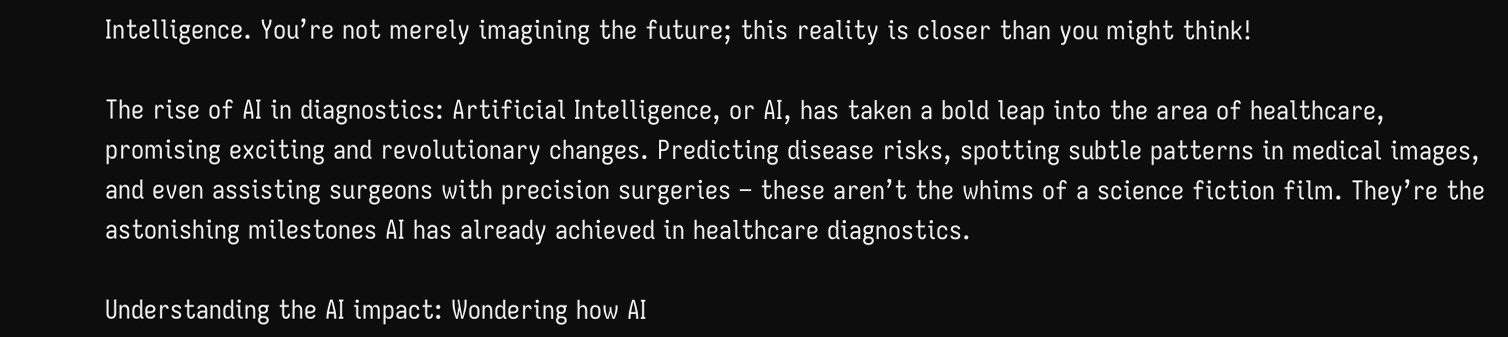Intelligence. You’re not merely imagining the future; this reality is closer than you might think!

The rise of AI in diagnostics: Artificial Intelligence, or AI, has taken a bold leap into the area of healthcare, promising exciting and revolutionary changes. Predicting disease risks, spotting subtle patterns in medical images, and even assisting surgeons with precision surgeries – these aren’t the whims of a science fiction film. They’re the astonishing milestones AI has already achieved in healthcare diagnostics.

Understanding the AI impact: Wondering how AI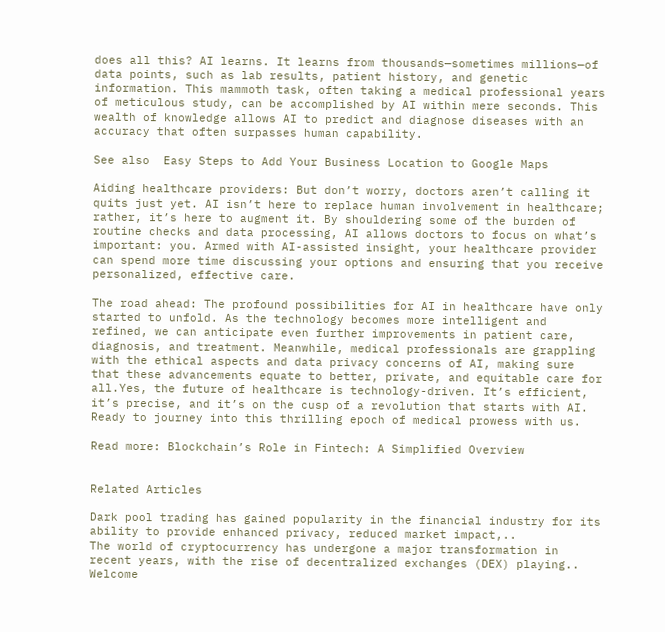does all this? AI learns. It learns from thousands—sometimes millions—of data points, such as lab results, patient history, and genetic information. This mammoth task, often taking a medical professional years of meticulous study, can be accomplished by AI within mere seconds. This wealth of knowledge allows AI to predict and diagnose diseases with an accuracy that often surpasses human capability.

See also  Easy Steps to Add Your Business Location to Google Maps

Aiding healthcare providers: But don’t worry, doctors aren’t calling it quits just yet. AI isn’t here to replace human involvement in healthcare; rather, it’s here to augment it. By shouldering some of the burden of routine checks and data processing, AI allows doctors to focus on what’s important: you. Armed with AI-assisted insight, your healthcare provider can spend more time discussing your options and ensuring that you receive personalized, effective care.

The road ahead: The profound possibilities for AI in healthcare have only started to unfold. As the technology becomes more intelligent and refined, we can anticipate even further improvements in patient care, diagnosis, and treatment. Meanwhile, medical professionals are grappling with the ethical aspects and data privacy concerns of AI, making sure that these advancements equate to better, private, and equitable care for all.Yes, the future of healthcare is technology-driven. It’s efficient, it’s precise, and it’s on the cusp of a revolution that starts with AI. Ready to journey into this thrilling epoch of medical prowess with us.

Read more: Blockchain’s Role in Fintech: A Simplified Overview


Related Articles

Dark pool trading has gained popularity in the financial industry for its ability to provide enhanced privacy, reduced market impact,..
The world of cryptocurrency has undergone a major transformation in recent years, with the rise of decentralized exchanges (DEX) playing..
Welcome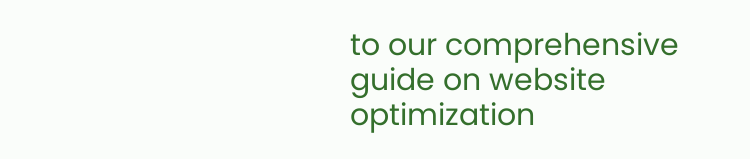to our comprehensive guide on website optimization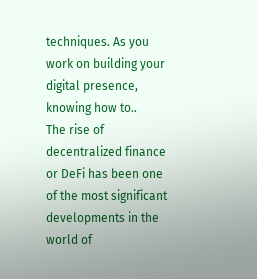techniques. As you work on building your digital presence, knowing how to..
The rise of decentralized finance or DeFi has been one of the most significant developments in the world of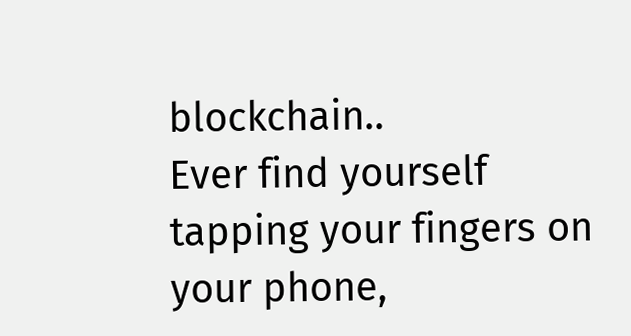blockchain..
Ever find yourself tapping your fingers on your phone,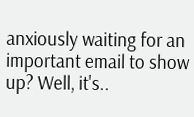anxiously waiting for an important email to show up? Well, it's..